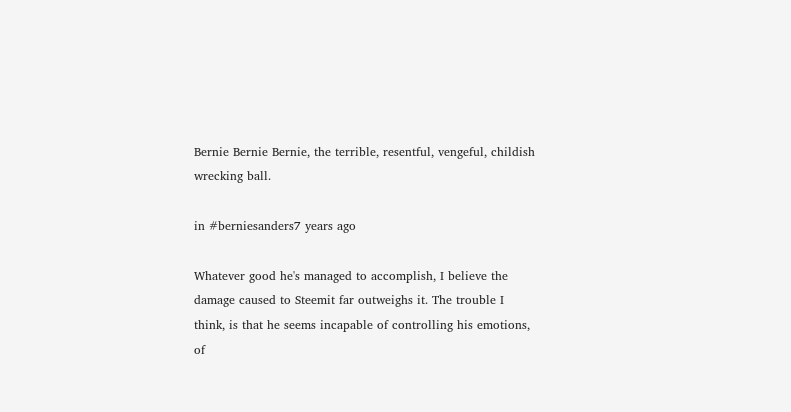Bernie Bernie Bernie, the terrible, resentful, vengeful, childish wrecking ball.

in #berniesanders7 years ago

Whatever good he's managed to accomplish, I believe the damage caused to Steemit far outweighs it. The trouble I think, is that he seems incapable of controlling his emotions, of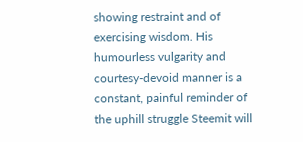showing restraint and of exercising wisdom. His humourless vulgarity and courtesy-devoid manner is a constant, painful reminder of the uphill struggle Steemit will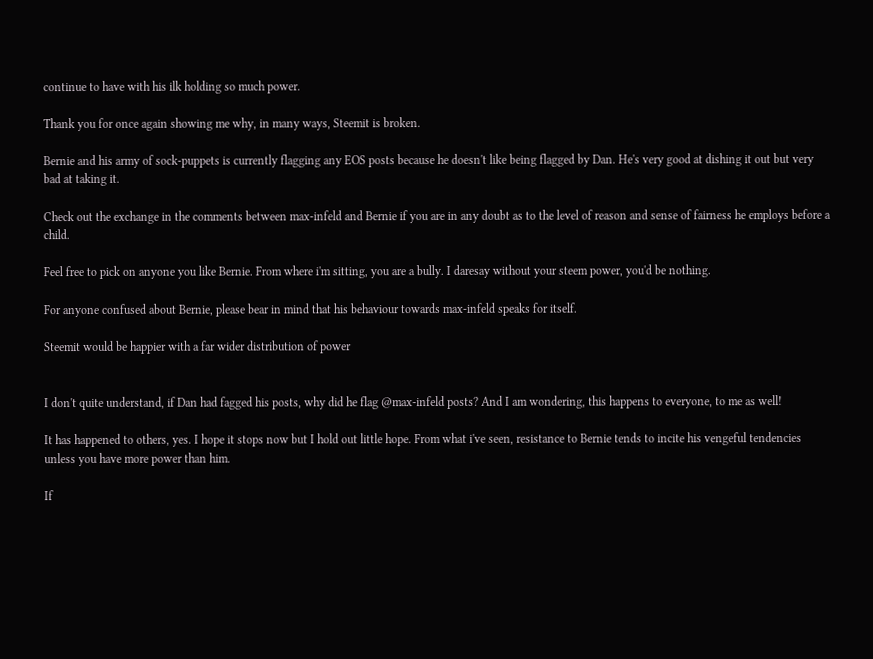continue to have with his ilk holding so much power.

Thank you for once again showing me why, in many ways, Steemit is broken.

Bernie and his army of sock-puppets is currently flagging any EOS posts because he doesn't like being flagged by Dan. He's very good at dishing it out but very bad at taking it.

Check out the exchange in the comments between max-infeld and Bernie if you are in any doubt as to the level of reason and sense of fairness he employs before a child.

Feel free to pick on anyone you like Bernie. From where i'm sitting, you are a bully. I daresay without your steem power, you'd be nothing.

For anyone confused about Bernie, please bear in mind that his behaviour towards max-infeld speaks for itself.

Steemit would be happier with a far wider distribution of power


I don't quite understand, if Dan had fagged his posts, why did he flag @max-infeld posts? And I am wondering, this happens to everyone, to me as well!

It has happened to others, yes. I hope it stops now but I hold out little hope. From what i've seen, resistance to Bernie tends to incite his vengeful tendencies unless you have more power than him.

If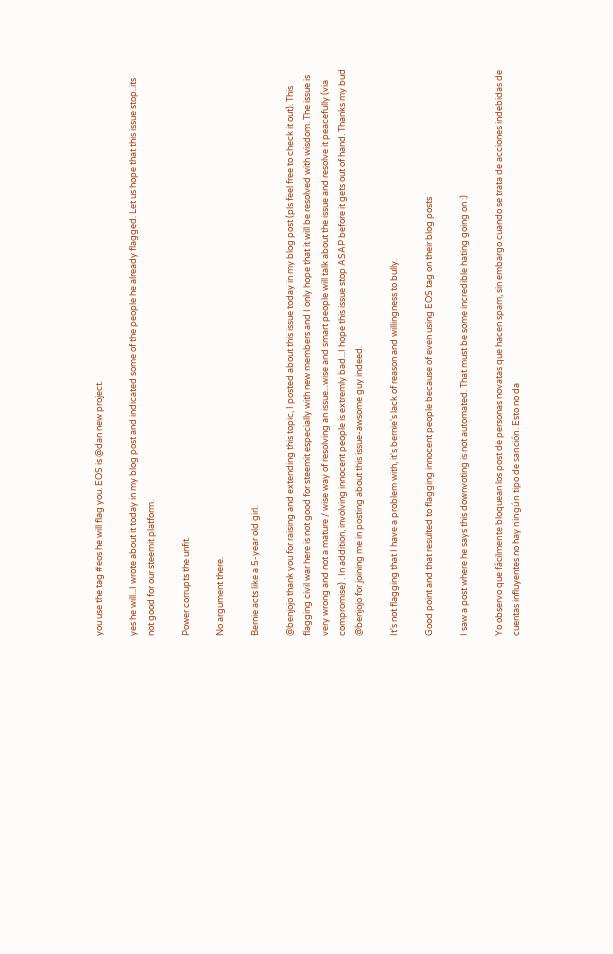you use the tag #eos he will flag you. EOS is @dan new project.

yes he will...I wrote about it today in my blog post and indicated some of the people he already flagged. Let us hope that this issue stop..its not good for our steemit platform.

Power corrupts the unfit.

No argument there.

Bernie acts like a 5-year old girl.

@benjojo thank you for raising and extending this topic, I posted about this issue today in my blog post (pls feel free to check it out). This flagging civil war here is not good for steemit especially with new members and I only hope that it will be resolved with wisdom. The issue is very wrong and not a mature / wise way of resolving an issue...wise and smart people will talk about the issue and resolve it peacefully (via compromise) . In addition, involving innocent people is extremly bad...I hope this issue stop ASAP before it gets out of hand. Thanks my bud @benjojo for joining me in posting about this issue-awsome guy indeed.

It's not flagging that I have a problem with, it's bernie's lack of reason and willingness to bully.

Good point and that resulted to flagging innocent people because of even using EOS tag on their blog posts

I saw a post where he says this downvoting is not automated. That must be some incredible hating going on :)

Yo observo que fácilmente bloquean los post de personas novatas que hacen spam, sin embargo cuando se trata de acciones indebidas de cuentas influyentes no hay ningún tipo de sanción. Esto no da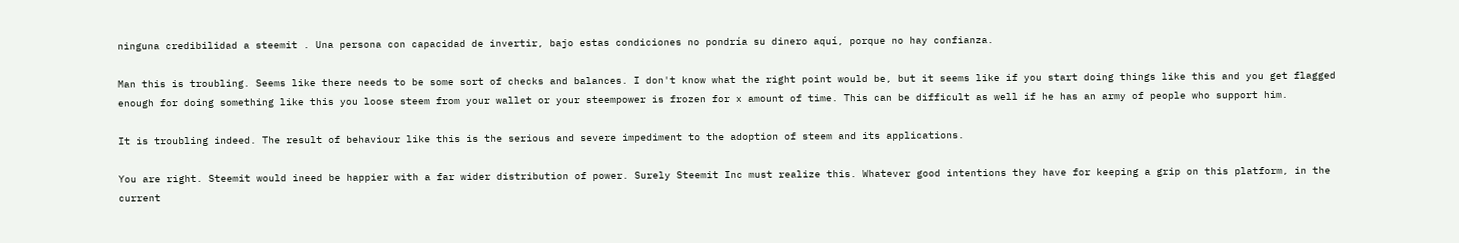ninguna credibilidad a steemit . Una persona con capacidad de invertir, bajo estas condiciones no pondría su dinero aquí, porque no hay confianza.

Man this is troubling. Seems like there needs to be some sort of checks and balances. I don't know what the right point would be, but it seems like if you start doing things like this and you get flagged enough for doing something like this you loose steem from your wallet or your steempower is frozen for x amount of time. This can be difficult as well if he has an army of people who support him.

It is troubling indeed. The result of behaviour like this is the serious and severe impediment to the adoption of steem and its applications.

You are right. Steemit would ineed be happier with a far wider distribution of power. Surely Steemit Inc must realize this. Whatever good intentions they have for keeping a grip on this platform, in the current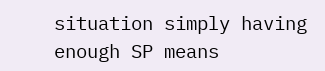situation simply having enough SP means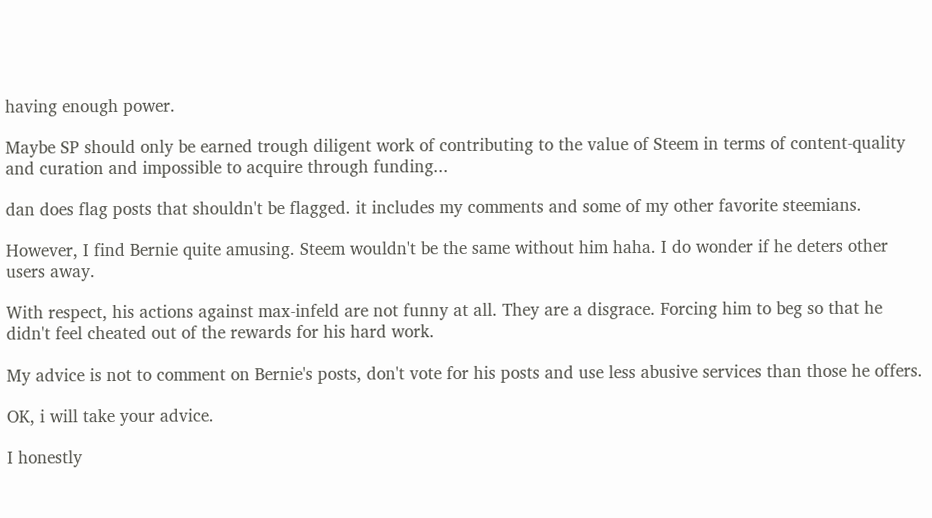having enough power.

Maybe SP should only be earned trough diligent work of contributing to the value of Steem in terms of content-quality and curation and impossible to acquire through funding...

dan does flag posts that shouldn't be flagged. it includes my comments and some of my other favorite steemians.

However, I find Bernie quite amusing. Steem wouldn't be the same without him haha. I do wonder if he deters other users away.

With respect, his actions against max-infeld are not funny at all. They are a disgrace. Forcing him to beg so that he didn't feel cheated out of the rewards for his hard work.

My advice is not to comment on Bernie's posts, don't vote for his posts and use less abusive services than those he offers.

OK, i will take your advice.

I honestly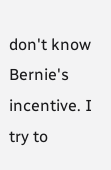don't know Bernie's incentive. I try to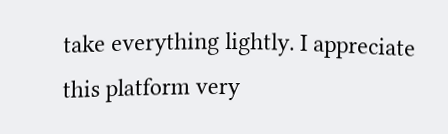take everything lightly. I appreciate this platform very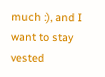much :), and I want to stay vested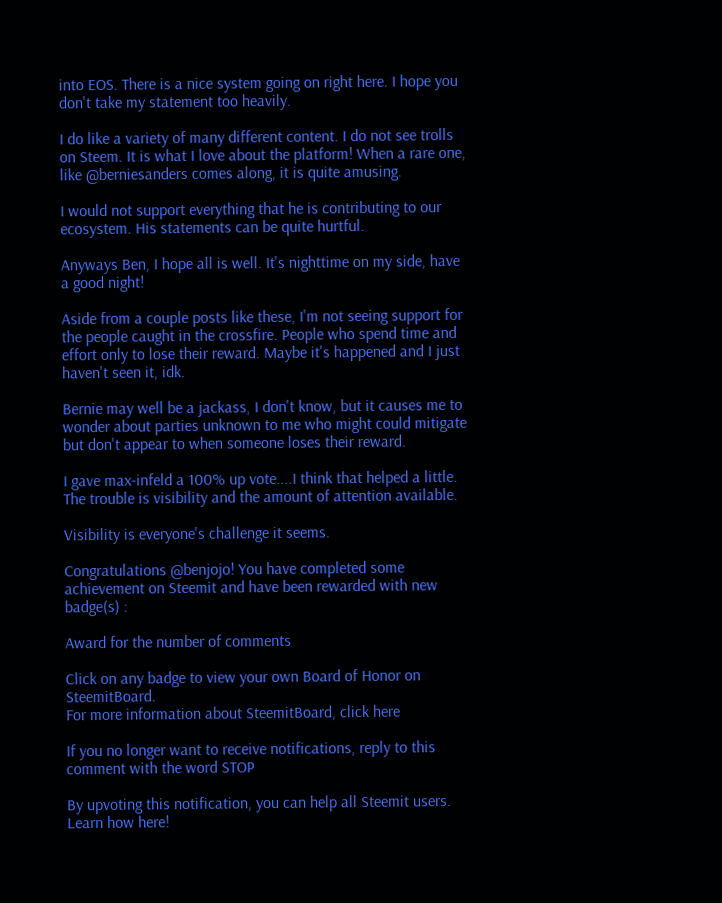into EOS. There is a nice system going on right here. I hope you don't take my statement too heavily.

I do like a variety of many different content. I do not see trolls on Steem. It is what I love about the platform! When a rare one, like @berniesanders comes along, it is quite amusing.

I would not support everything that he is contributing to our ecosystem. His statements can be quite hurtful.

Anyways Ben, I hope all is well. It's nighttime on my side, have a good night!

Aside from a couple posts like these, I'm not seeing support for the people caught in the crossfire. People who spend time and effort only to lose their reward. Maybe it's happened and I just haven't seen it, idk.

Bernie may well be a jackass, I don't know, but it causes me to wonder about parties unknown to me who might could mitigate but don't appear to when someone loses their reward.

I gave max-infeld a 100% up vote....I think that helped a little. The trouble is visibility and the amount of attention available.

Visibility is everyone's challenge it seems.

Congratulations @benjojo! You have completed some achievement on Steemit and have been rewarded with new badge(s) :

Award for the number of comments

Click on any badge to view your own Board of Honor on SteemitBoard.
For more information about SteemitBoard, click here

If you no longer want to receive notifications, reply to this comment with the word STOP

By upvoting this notification, you can help all Steemit users. Learn how here!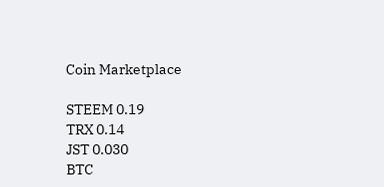Coin Marketplace

STEEM 0.19
TRX 0.14
JST 0.030
BTC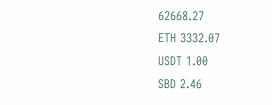62668.27
ETH 3332.07
USDT 1.00
SBD 2.46